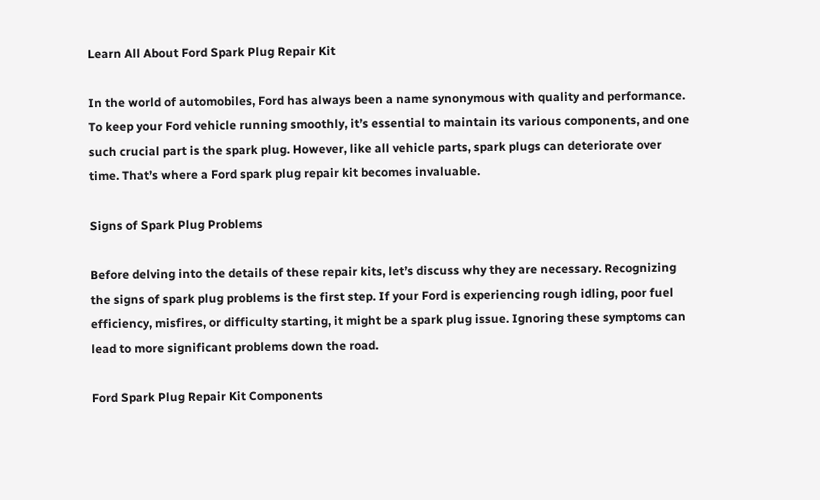Learn All About Ford Spark Plug Repair Kit

In the world of automobiles, Ford has always been a name synonymous with quality and performance. To keep your Ford vehicle running smoothly, it’s essential to maintain its various components, and one such crucial part is the spark plug. However, like all vehicle parts, spark plugs can deteriorate over time. That’s where a Ford spark plug repair kit becomes invaluable.

Signs of Spark Plug Problems

Before delving into the details of these repair kits, let’s discuss why they are necessary. Recognizing the signs of spark plug problems is the first step. If your Ford is experiencing rough idling, poor fuel efficiency, misfires, or difficulty starting, it might be a spark plug issue. Ignoring these symptoms can lead to more significant problems down the road.

Ford Spark Plug Repair Kit Components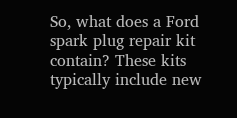So, what does a Ford spark plug repair kit contain? These kits typically include new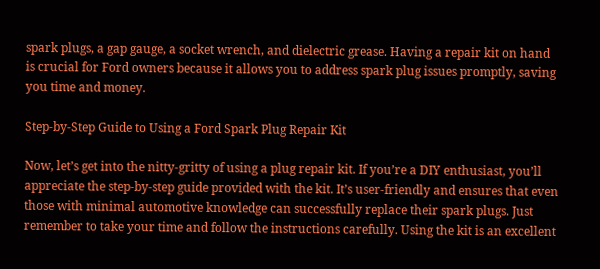spark plugs, a gap gauge, a socket wrench, and dielectric grease. Having a repair kit on hand is crucial for Ford owners because it allows you to address spark plug issues promptly, saving you time and money.

Step-by-Step Guide to Using a Ford Spark Plug Repair Kit

Now, let’s get into the nitty-gritty of using a plug repair kit. If you’re a DIY enthusiast, you’ll appreciate the step-by-step guide provided with the kit. It’s user-friendly and ensures that even those with minimal automotive knowledge can successfully replace their spark plugs. Just remember to take your time and follow the instructions carefully. Using the kit is an excellent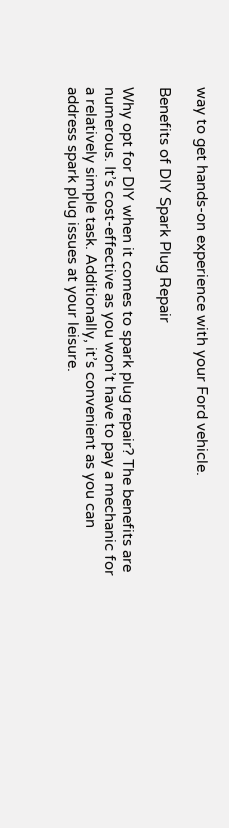way to get hands-on experience with your Ford vehicle.

Benefits of DIY Spark Plug Repair

Why opt for DIY when it comes to spark plug repair? The benefits are numerous. It’s cost-effective as you won’t have to pay a mechanic for a relatively simple task. Additionally, it’s convenient as you can address spark plug issues at your leisure.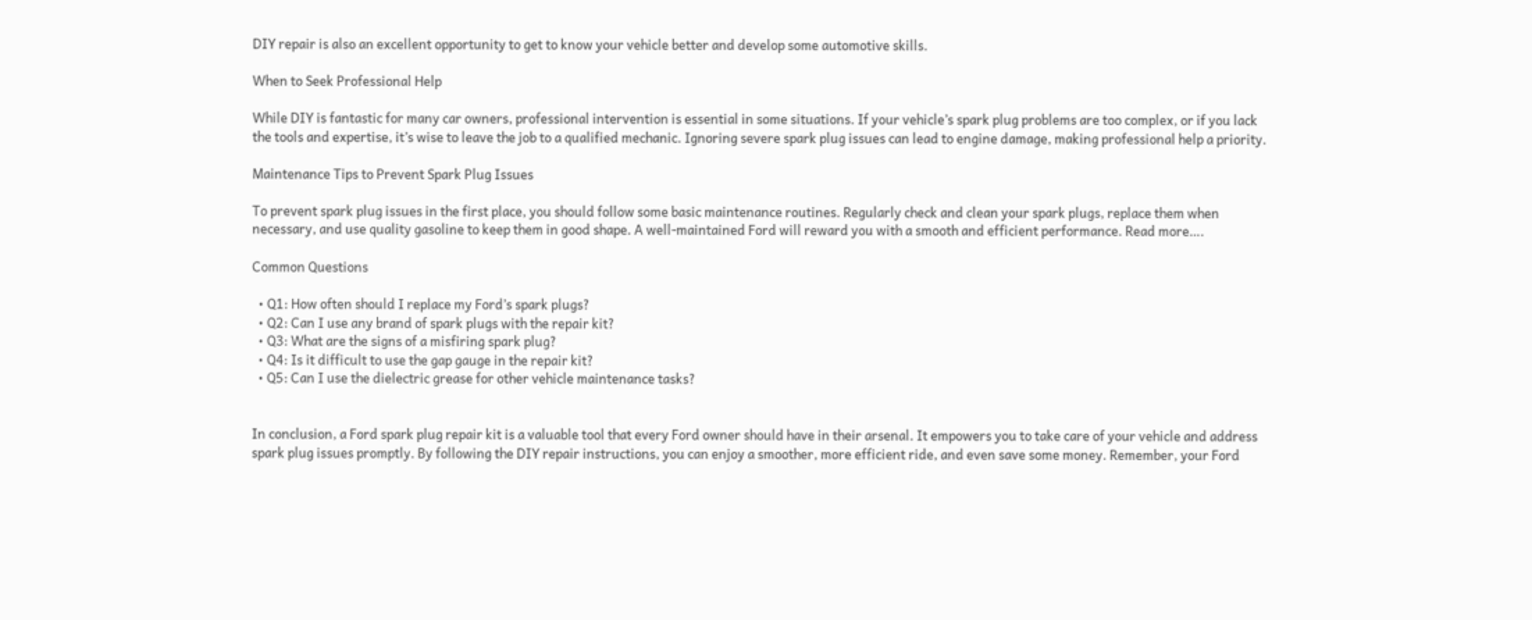DIY repair is also an excellent opportunity to get to know your vehicle better and develop some automotive skills.

When to Seek Professional Help

While DIY is fantastic for many car owners, professional intervention is essential in some situations. If your vehicle’s spark plug problems are too complex, or if you lack the tools and expertise, it’s wise to leave the job to a qualified mechanic. Ignoring severe spark plug issues can lead to engine damage, making professional help a priority.

Maintenance Tips to Prevent Spark Plug Issues

To prevent spark plug issues in the first place, you should follow some basic maintenance routines. Regularly check and clean your spark plugs, replace them when necessary, and use quality gasoline to keep them in good shape. A well-maintained Ford will reward you with a smooth and efficient performance. Read more….

Common Questions

  • Q1: How often should I replace my Ford’s spark plugs?
  • Q2: Can I use any brand of spark plugs with the repair kit?
  • Q3: What are the signs of a misfiring spark plug?
  • Q4: Is it difficult to use the gap gauge in the repair kit?
  • Q5: Can I use the dielectric grease for other vehicle maintenance tasks?


In conclusion, a Ford spark plug repair kit is a valuable tool that every Ford owner should have in their arsenal. It empowers you to take care of your vehicle and address spark plug issues promptly. By following the DIY repair instructions, you can enjoy a smoother, more efficient ride, and even save some money. Remember, your Ford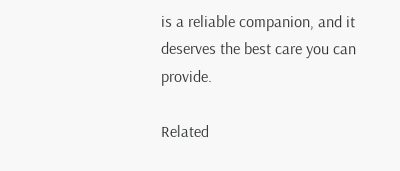is a reliable companion, and it deserves the best care you can provide.

Related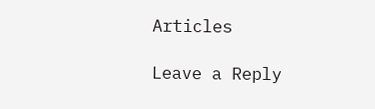Articles

Leave a Reply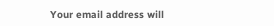Your email address will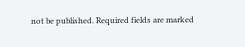not be published. Required fields are marked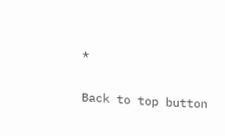*

Back to top button